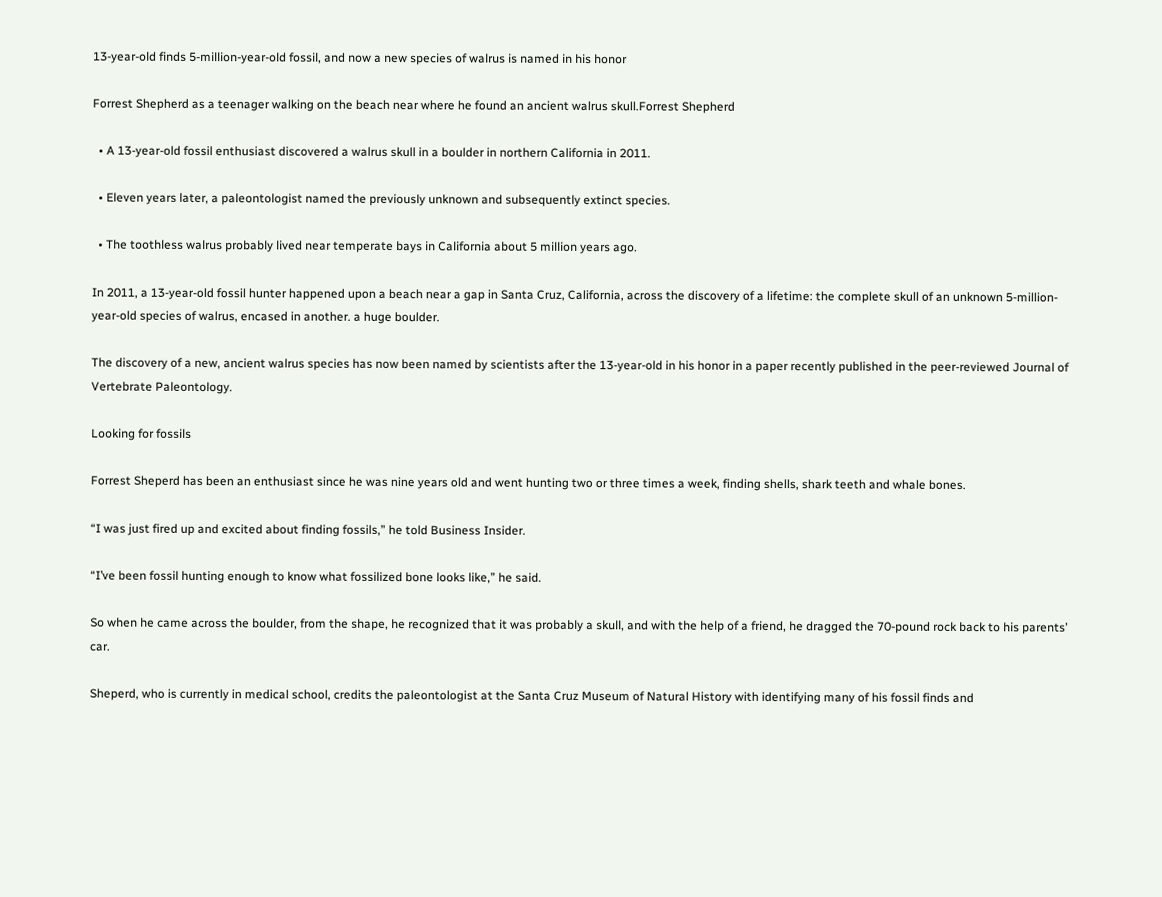13-year-old finds 5-million-year-old fossil, and now a new species of walrus is named in his honor

Forrest Shepherd as a teenager walking on the beach near where he found an ancient walrus skull.Forrest Shepherd

  • A 13-year-old fossil enthusiast discovered a walrus skull in a boulder in northern California in 2011.

  • Eleven years later, a paleontologist named the previously unknown and subsequently extinct species.

  • The toothless walrus probably lived near temperate bays in California about 5 million years ago.

In 2011, a 13-year-old fossil hunter happened upon a beach near a gap in Santa Cruz, California, across the discovery of a lifetime: the complete skull of an unknown 5-million-year-old species of walrus, encased in another. a huge boulder.

The discovery of a new, ancient walrus species has now been named by scientists after the 13-year-old in his honor in a paper recently published in the peer-reviewed Journal of Vertebrate Paleontology.

Looking for fossils

Forrest Sheperd has been an enthusiast since he was nine years old and went hunting two or three times a week, finding shells, shark teeth and whale bones.

“I was just fired up and excited about finding fossils,” he told Business Insider.

“I’ve been fossil hunting enough to know what fossilized bone looks like,” he said.

So when he came across the boulder, from the shape, he recognized that it was probably a skull, and with the help of a friend, he dragged the 70-pound rock back to his parents’ car.

Sheperd, who is currently in medical school, credits the paleontologist at the Santa Cruz Museum of Natural History with identifying many of his fossil finds and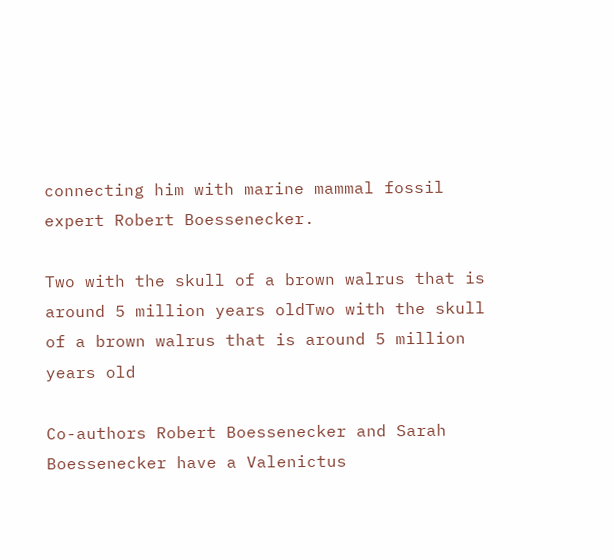connecting him with marine mammal fossil expert Robert Boessenecker.

Two with the skull of a brown walrus that is around 5 million years oldTwo with the skull of a brown walrus that is around 5 million years old

Co-authors Robert Boessenecker and Sarah Boessenecker have a Valenictus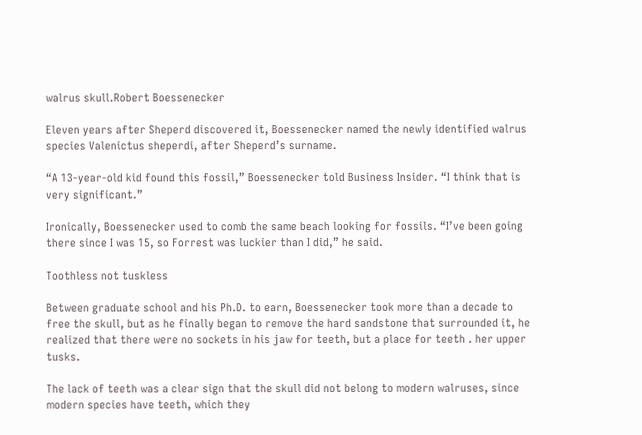walrus skull.Robert Boessenecker

Eleven years after Sheperd discovered it, Boessenecker named the newly identified walrus species Valenictus sheperdi, after Sheperd’s surname.

“A 13-year-old kid found this fossil,” Boessenecker told Business Insider. “I think that is very significant.”

Ironically, Boessenecker used to comb the same beach looking for fossils. “I’ve been going there since I was 15, so Forrest was luckier than I did,” he said.

Toothless not tuskless

Between graduate school and his Ph.D. to earn, Boessenecker took more than a decade to free the skull, but as he finally began to remove the hard sandstone that surrounded it, he realized that there were no sockets in his jaw for teeth, but a place for teeth . her upper tusks.

The lack of teeth was a clear sign that the skull did not belong to modern walruses, since modern species have teeth, which they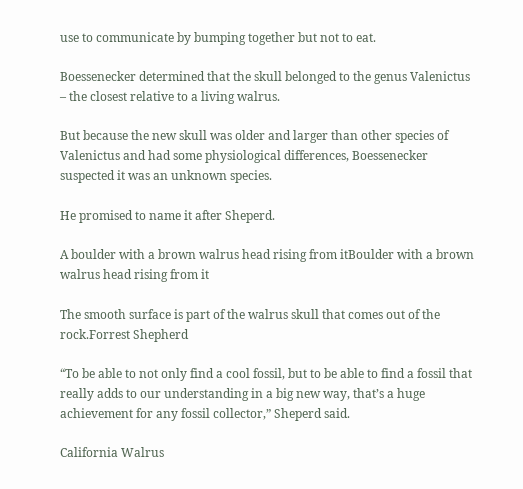use to communicate by bumping together but not to eat.

Boessenecker determined that the skull belonged to the genus Valenictus – the closest relative to a living walrus.

But because the new skull was older and larger than other species of Valenictus and had some physiological differences, Boessenecker suspected it was an unknown species.

He promised to name it after Sheperd.

A boulder with a brown walrus head rising from itBoulder with a brown walrus head rising from it

The smooth surface is part of the walrus skull that comes out of the rock.Forrest Shepherd

“To be able to not only find a cool fossil, but to be able to find a fossil that really adds to our understanding in a big new way, that’s a huge achievement for any fossil collector,” Sheperd said.

California Walrus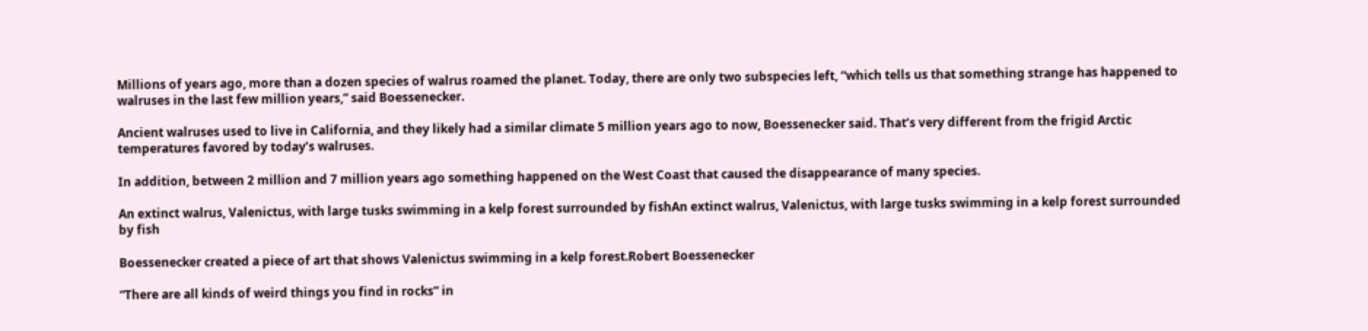Millions of years ago, more than a dozen species of walrus roamed the planet. Today, there are only two subspecies left, “which tells us that something strange has happened to walruses in the last few million years,” said Boessenecker.

Ancient walruses used to live in California, and they likely had a similar climate 5 million years ago to now, Boessenecker said. That’s very different from the frigid Arctic temperatures favored by today’s walruses.

In addition, between 2 million and 7 million years ago something happened on the West Coast that caused the disappearance of many species.

An extinct walrus, Valenictus, with large tusks swimming in a kelp forest surrounded by fishAn extinct walrus, Valenictus, with large tusks swimming in a kelp forest surrounded by fish

Boessenecker created a piece of art that shows Valenictus swimming in a kelp forest.Robert Boessenecker

“There are all kinds of weird things you find in rocks” in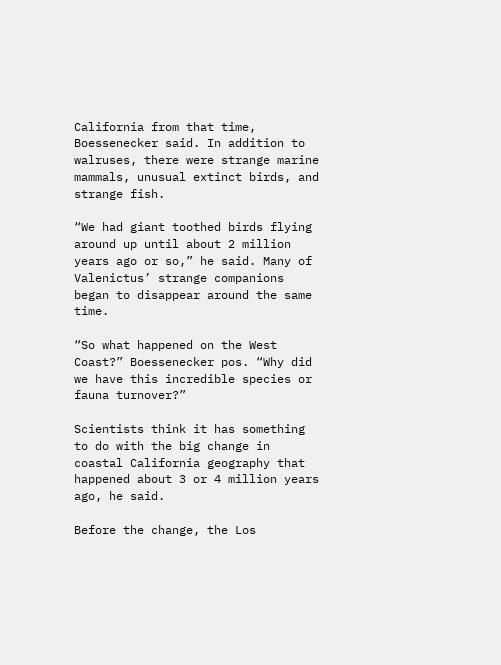California from that time, Boessenecker said. In addition to walruses, there were strange marine mammals, unusual extinct birds, and strange fish.

“We had giant toothed birds flying around up until about 2 million years ago or so,” he said. Many of Valenictus’ strange companions began to disappear around the same time.

“So what happened on the West Coast?” Boessenecker pos. “Why did we have this incredible species or fauna turnover?”

Scientists think it has something to do with the big change in coastal California geography that happened about 3 or 4 million years ago, he said.

Before the change, the Los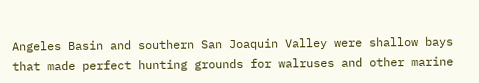Angeles Basin and southern San Joaquin Valley were shallow bays that made perfect hunting grounds for walruses and other marine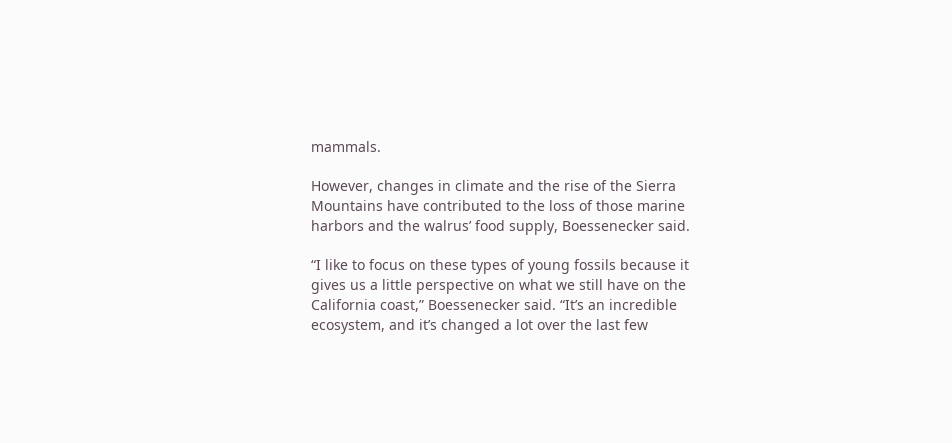mammals.

However, changes in climate and the rise of the Sierra Mountains have contributed to the loss of those marine harbors and the walrus’ food supply, Boessenecker said.

“I like to focus on these types of young fossils because it gives us a little perspective on what we still have on the California coast,” Boessenecker said. “It’s an incredible ecosystem, and it’s changed a lot over the last few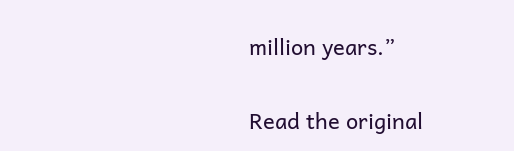million years.”

Read the original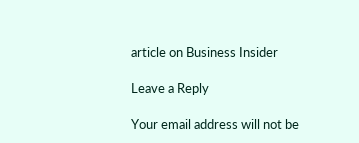article on Business Insider

Leave a Reply

Your email address will not be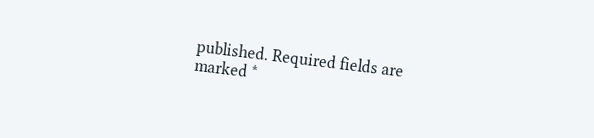published. Required fields are marked *